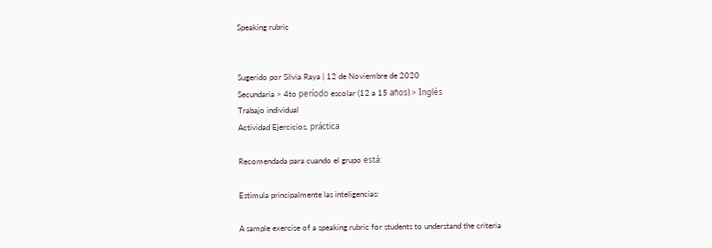Speaking rubric


Sugerido por Silvia Raya | 12 de Noviembre de 2020
Secundaria > 4to período escolar (12 a 15 años) > Inglés
Trabajo individual
Actividad Ejercicios, práctica

Recomendada para cuando el grupo está:

Estimula principalmente las inteligencias:

A sample exercise of a speaking rubric for students to understand the criteria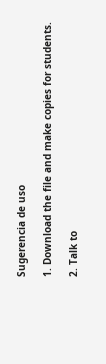Sugerencia de uso

1. Download the file and make copies for students.

2. Talk to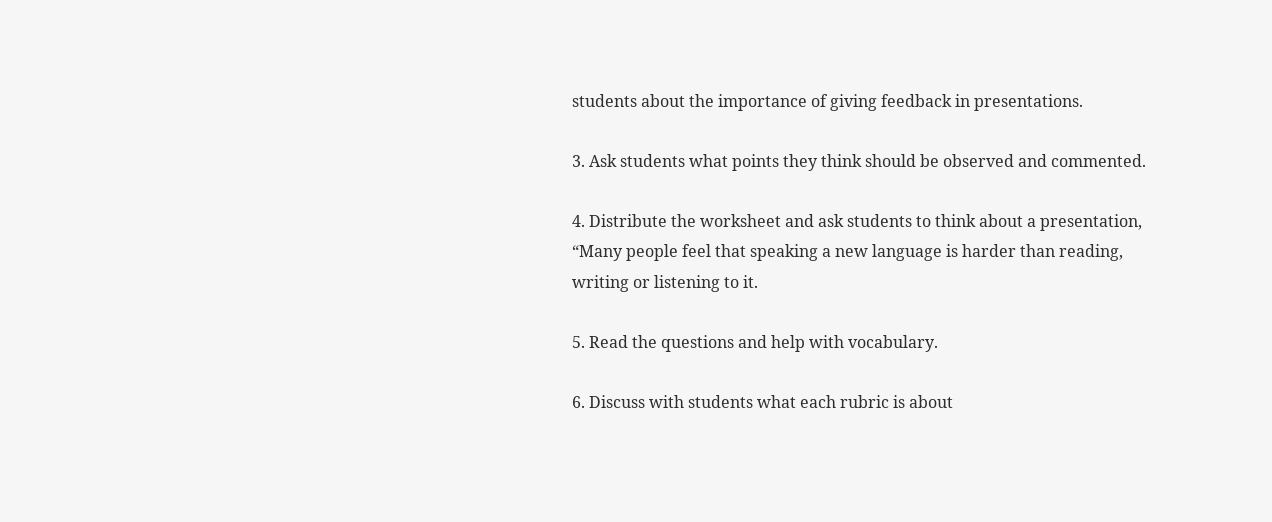students about the importance of giving feedback in presentations.

3. Ask students what points they think should be observed and commented.

4. Distribute the worksheet and ask students to think about a presentation, “Many people feel that speaking a new language is harder than reading, writing or listening to it.

5. Read the questions and help with vocabulary.

6. Discuss with students what each rubric is about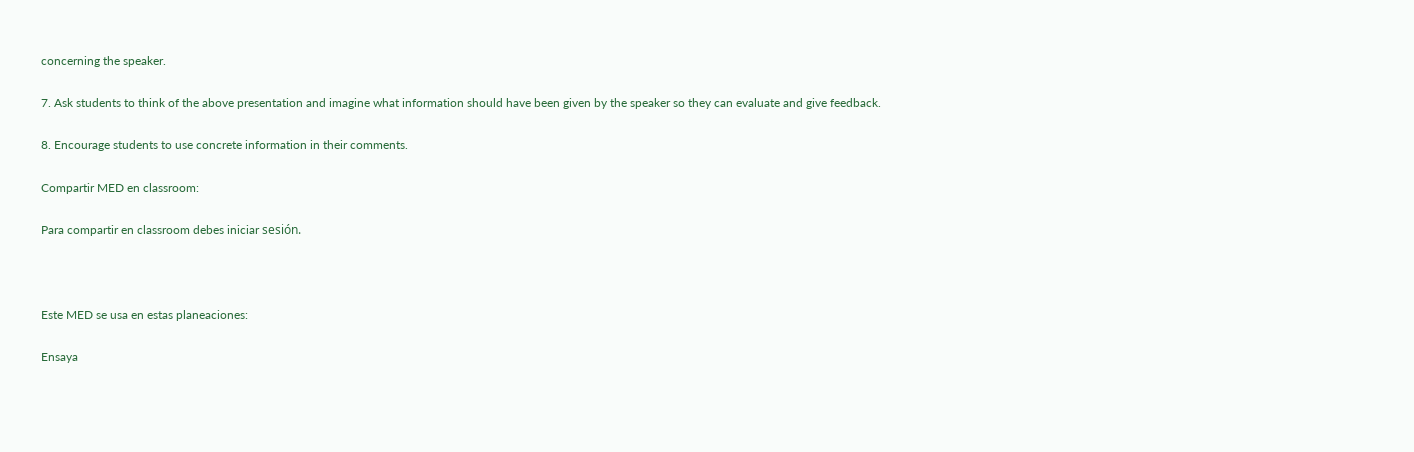concerning the speaker.

7. Ask students to think of the above presentation and imagine what information should have been given by the speaker so they can evaluate and give feedback.

8. Encourage students to use concrete information in their comments.

Compartir MED en classroom:

Para compartir en classroom debes iniciar sesión.



Este MED se usa en estas planeaciones:

Ensaya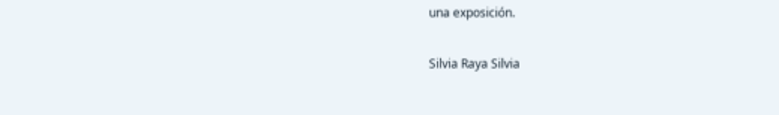una exposición.

Silvia Raya Silvia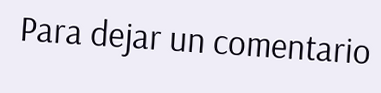Para dejar un comentario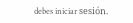debes iniciar sesión.